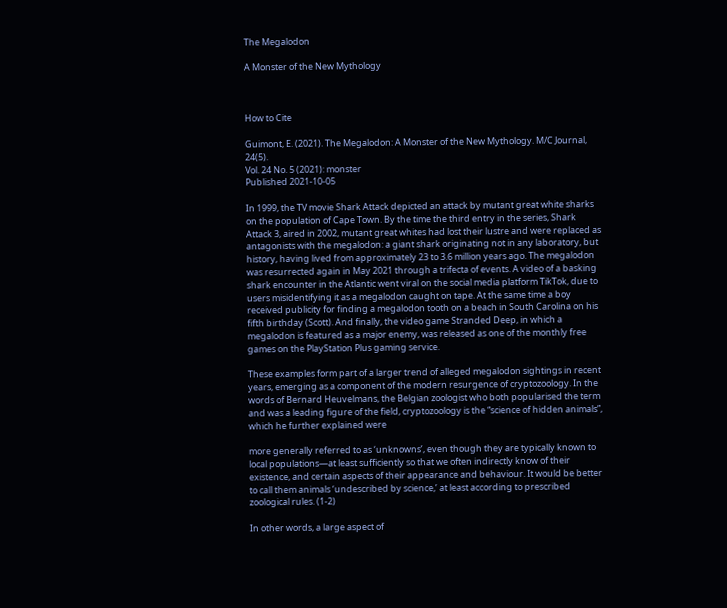The Megalodon

A Monster of the New Mythology



How to Cite

Guimont, E. (2021). The Megalodon: A Monster of the New Mythology. M/C Journal, 24(5).
Vol. 24 No. 5 (2021): monster
Published 2021-10-05

In 1999, the TV movie Shark Attack depicted an attack by mutant great white sharks on the population of Cape Town. By the time the third entry in the series, Shark Attack 3, aired in 2002, mutant great whites had lost their lustre and were replaced as antagonists with the megalodon: a giant shark originating not in any laboratory, but history, having lived from approximately 23 to 3.6 million years ago. The megalodon was resurrected again in May 2021 through a trifecta of events. A video of a basking shark encounter in the Atlantic went viral on the social media platform TikTok, due to users misidentifying it as a megalodon caught on tape. At the same time a boy received publicity for finding a megalodon tooth on a beach in South Carolina on his fifth birthday (Scott). And finally, the video game Stranded Deep, in which a megalodon is featured as a major enemy, was released as one of the monthly free games on the PlayStation Plus gaming service.

These examples form part of a larger trend of alleged megalodon sightings in recent years, emerging as a component of the modern resurgence of cryptozoology. In the words of Bernard Heuvelmans, the Belgian zoologist who both popularised the term and was a leading figure of the field, cryptozoology is the “science of hidden animals”, which he further explained were

more generally referred to as ‘unknowns’, even though they are typically known to local populations—at least sufficiently so that we often indirectly know of their existence, and certain aspects of their appearance and behaviour. It would be better to call them animals ‘undescribed by science,’ at least according to prescribed zoological rules. (1-2)

In other words, a large aspect of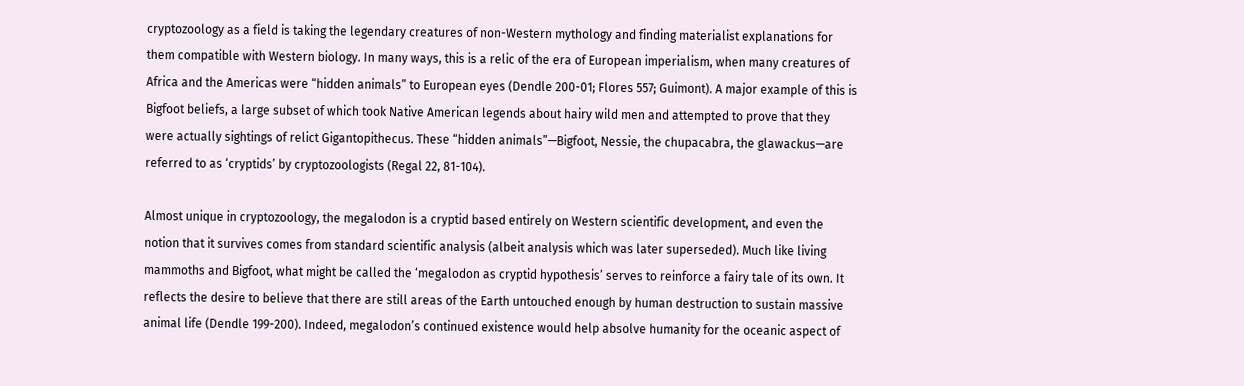cryptozoology as a field is taking the legendary creatures of non-Western mythology and finding materialist explanations for them compatible with Western biology. In many ways, this is a relic of the era of European imperialism, when many creatures of Africa and the Americas were “hidden animals” to European eyes (Dendle 200-01; Flores 557; Guimont). A major example of this is Bigfoot beliefs, a large subset of which took Native American legends about hairy wild men and attempted to prove that they were actually sightings of relict Gigantopithecus. These “hidden animals”—Bigfoot, Nessie, the chupacabra, the glawackus—are referred to as ‘cryptids’ by cryptozoologists (Regal 22, 81-104).

Almost unique in cryptozoology, the megalodon is a cryptid based entirely on Western scientific development, and even the notion that it survives comes from standard scientific analysis (albeit analysis which was later superseded). Much like living mammoths and Bigfoot, what might be called the ‘megalodon as cryptid hypothesis’ serves to reinforce a fairy tale of its own. It reflects the desire to believe that there are still areas of the Earth untouched enough by human destruction to sustain massive animal life (Dendle 199-200). Indeed, megalodon’s continued existence would help absolve humanity for the oceanic aspect of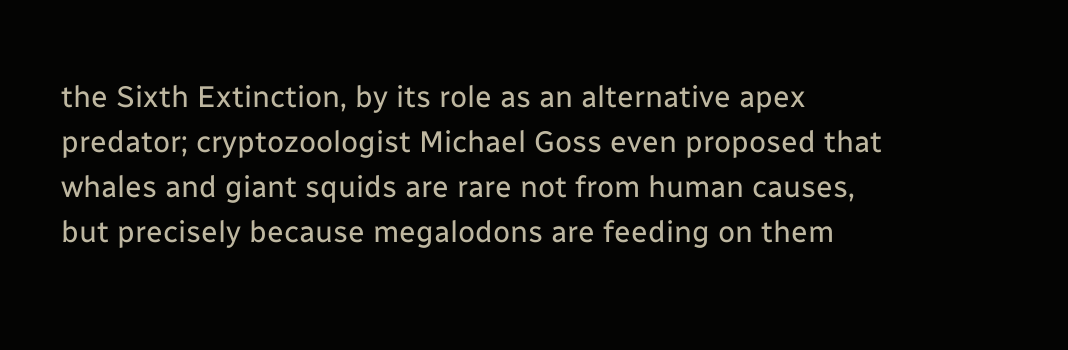the Sixth Extinction, by its role as an alternative apex predator; cryptozoologist Michael Goss even proposed that whales and giant squids are rare not from human causes, but precisely because megalodons are feeding on them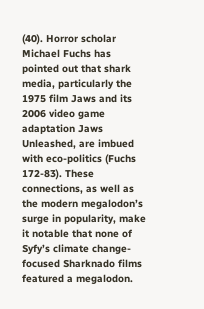(40). Horror scholar Michael Fuchs has pointed out that shark media, particularly the 1975 film Jaws and its 2006 video game adaptation Jaws Unleashed, are imbued with eco-politics (Fuchs 172-83). These connections, as well as the modern megalodon’s surge in popularity, make it notable that none of Syfy’s climate change-focused Sharknado films featured a megalodon.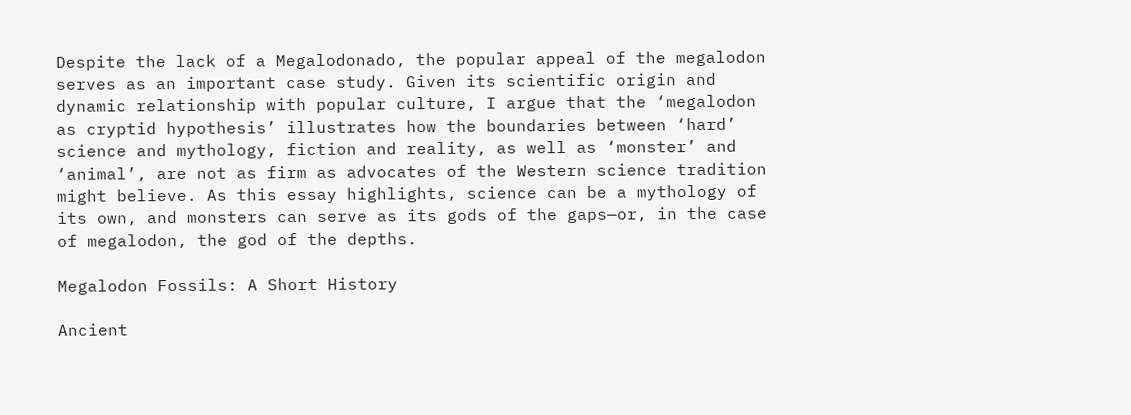Despite the lack of a Megalodonado, the popular appeal of the megalodon serves as an important case study. Given its scientific origin and dynamic relationship with popular culture, I argue that the ‘megalodon as cryptid hypothesis’ illustrates how the boundaries between ‘hard’ science and mythology, fiction and reality, as well as ‘monster’ and ‘animal’, are not as firm as advocates of the Western science tradition might believe. As this essay highlights, science can be a mythology of its own, and monsters can serve as its gods of the gaps—or, in the case of megalodon, the god of the depths.

Megalodon Fossils: A Short History

Ancient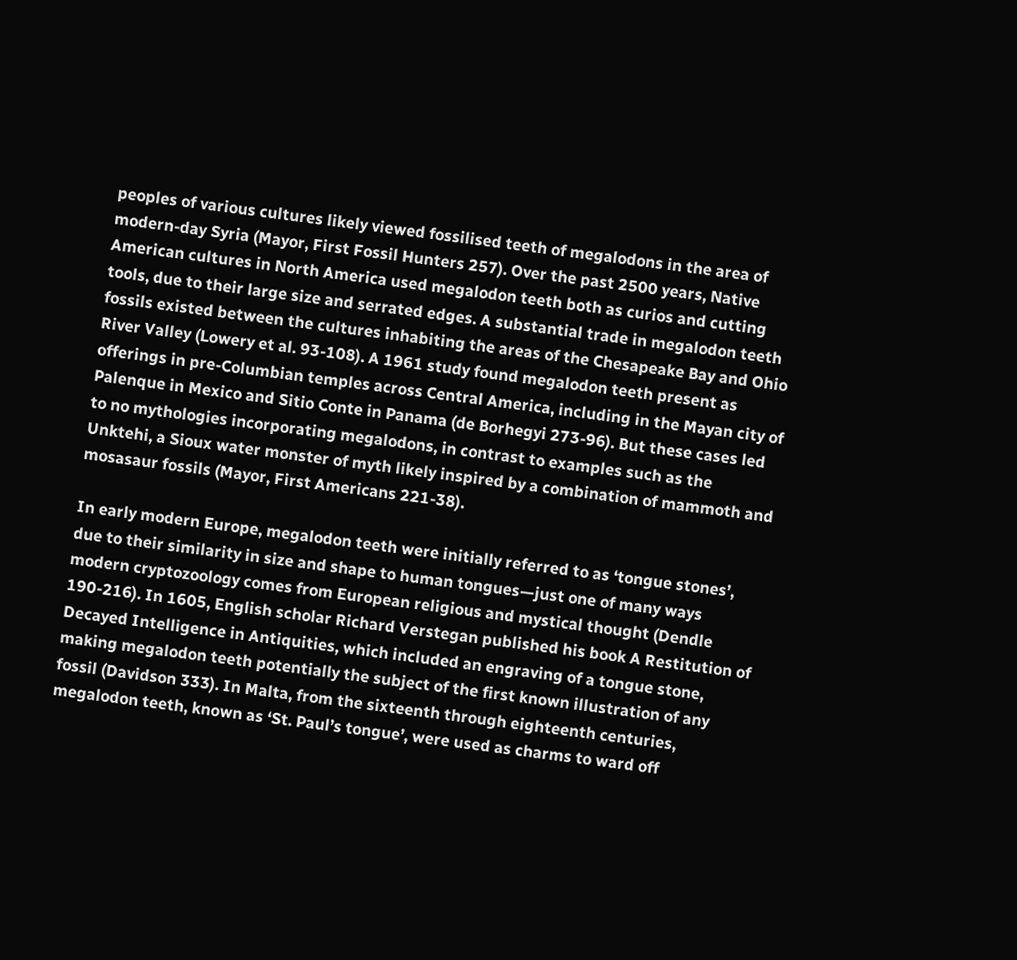peoples of various cultures likely viewed fossilised teeth of megalodons in the area of modern-day Syria (Mayor, First Fossil Hunters 257). Over the past 2500 years, Native American cultures in North America used megalodon teeth both as curios and cutting tools, due to their large size and serrated edges. A substantial trade in megalodon teeth fossils existed between the cultures inhabiting the areas of the Chesapeake Bay and Ohio River Valley (Lowery et al. 93-108). A 1961 study found megalodon teeth present as offerings in pre-Columbian temples across Central America, including in the Mayan city of Palenque in Mexico and Sitio Conte in Panama (de Borhegyi 273-96). But these cases led to no mythologies incorporating megalodons, in contrast to examples such as the Unktehi, a Sioux water monster of myth likely inspired by a combination of mammoth and mosasaur fossils (Mayor, First Americans 221-38).

In early modern Europe, megalodon teeth were initially referred to as ‘tongue stones’, due to their similarity in size and shape to human tongues—just one of many ways modern cryptozoology comes from European religious and mystical thought (Dendle 190-216). In 1605, English scholar Richard Verstegan published his book A Restitution of Decayed Intelligence in Antiquities, which included an engraving of a tongue stone, making megalodon teeth potentially the subject of the first known illustration of any fossil (Davidson 333). In Malta, from the sixteenth through eighteenth centuries, megalodon teeth, known as ‘St. Paul’s tongue’, were used as charms to ward off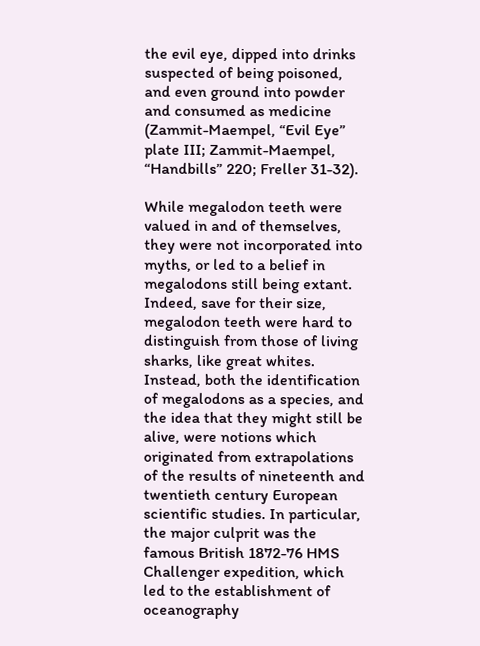the evil eye, dipped into drinks suspected of being poisoned, and even ground into powder and consumed as medicine (Zammit-Maempel, “Evil Eye” plate III; Zammit-Maempel, “Handbills” 220; Freller 31-32).

While megalodon teeth were valued in and of themselves, they were not incorporated into myths, or led to a belief in megalodons still being extant. Indeed, save for their size, megalodon teeth were hard to distinguish from those of living sharks, like great whites. Instead, both the identification of megalodons as a species, and the idea that they might still be alive, were notions which originated from extrapolations of the results of nineteenth and twentieth century European scientific studies. In particular, the major culprit was the famous British 1872-76 HMS Challenger expedition, which led to the establishment of oceanography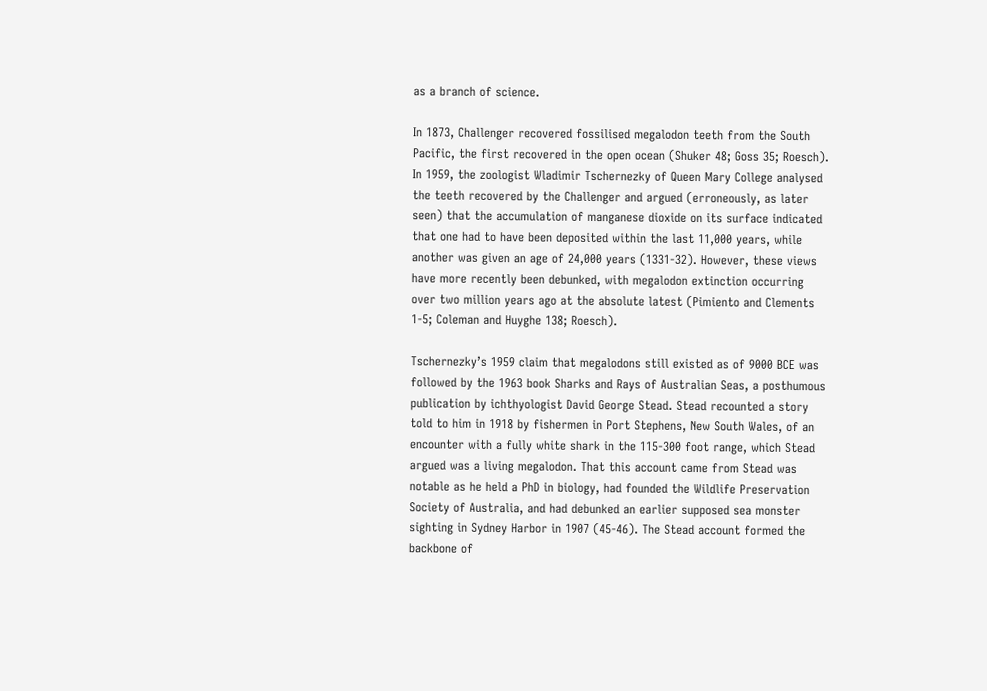as a branch of science.

In 1873, Challenger recovered fossilised megalodon teeth from the South Pacific, the first recovered in the open ocean (Shuker 48; Goss 35; Roesch). In 1959, the zoologist Wladimir Tschernezky of Queen Mary College analysed the teeth recovered by the Challenger and argued (erroneously, as later seen) that the accumulation of manganese dioxide on its surface indicated that one had to have been deposited within the last 11,000 years, while another was given an age of 24,000 years (1331-32). However, these views have more recently been debunked, with megalodon extinction occurring over two million years ago at the absolute latest (Pimiento and Clements 1-5; Coleman and Huyghe 138; Roesch).

Tschernezky’s 1959 claim that megalodons still existed as of 9000 BCE was followed by the 1963 book Sharks and Rays of Australian Seas, a posthumous publication by ichthyologist David George Stead. Stead recounted a story told to him in 1918 by fishermen in Port Stephens, New South Wales, of an encounter with a fully white shark in the 115-300 foot range, which Stead argued was a living megalodon. That this account came from Stead was notable as he held a PhD in biology, had founded the Wildlife Preservation Society of Australia, and had debunked an earlier supposed sea monster sighting in Sydney Harbor in 1907 (45-46). The Stead account formed the backbone of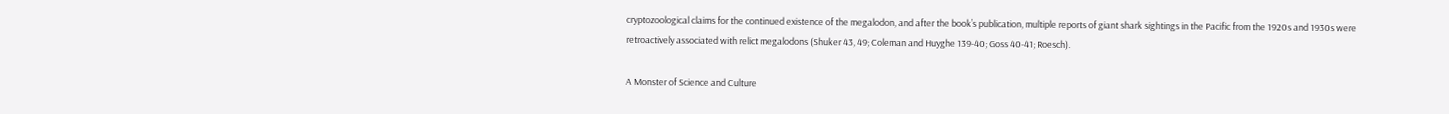cryptozoological claims for the continued existence of the megalodon, and after the book’s publication, multiple reports of giant shark sightings in the Pacific from the 1920s and 1930s were retroactively associated with relict megalodons (Shuker 43, 49; Coleman and Huyghe 139-40; Goss 40-41; Roesch).

A Monster of Science and Culture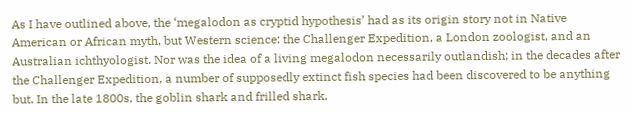As I have outlined above, the ‘megalodon as cryptid hypothesis’ had as its origin story not in Native American or African myth, but Western science: the Challenger Expedition, a London zoologist, and an Australian ichthyologist. Nor was the idea of a living megalodon necessarily outlandish; in the decades after the Challenger Expedition, a number of supposedly extinct fish species had been discovered to be anything but. In the late 1800s, the goblin shark and frilled shark,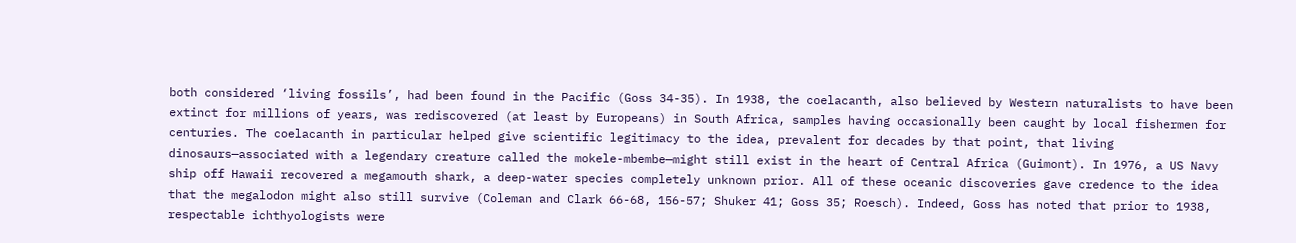both considered ‘living fossils’, had been found in the Pacific (Goss 34-35). In 1938, the coelacanth, also believed by Western naturalists to have been extinct for millions of years, was rediscovered (at least by Europeans) in South Africa, samples having occasionally been caught by local fishermen for centuries. The coelacanth in particular helped give scientific legitimacy to the idea, prevalent for decades by that point, that living dinosaurs—associated with a legendary creature called the mokele-mbembe—might still exist in the heart of Central Africa (Guimont). In 1976, a US Navy ship off Hawaii recovered a megamouth shark, a deep-water species completely unknown prior. All of these oceanic discoveries gave credence to the idea that the megalodon might also still survive (Coleman and Clark 66-68, 156-57; Shuker 41; Goss 35; Roesch). Indeed, Goss has noted that prior to 1938, respectable ichthyologists were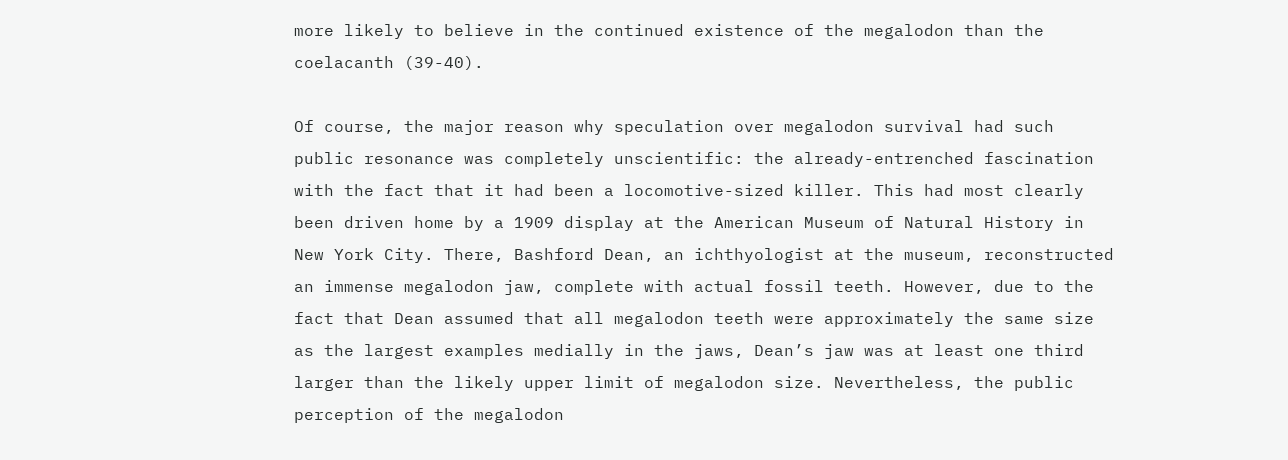more likely to believe in the continued existence of the megalodon than the coelacanth (39-40).

Of course, the major reason why speculation over megalodon survival had such public resonance was completely unscientific: the already-entrenched fascination with the fact that it had been a locomotive-sized killer. This had most clearly been driven home by a 1909 display at the American Museum of Natural History in New York City. There, Bashford Dean, an ichthyologist at the museum, reconstructed an immense megalodon jaw, complete with actual fossil teeth. However, due to the fact that Dean assumed that all megalodon teeth were approximately the same size as the largest examples medially in the jaws, Dean’s jaw was at least one third larger than the likely upper limit of megalodon size. Nevertheless, the public perception of the megalodon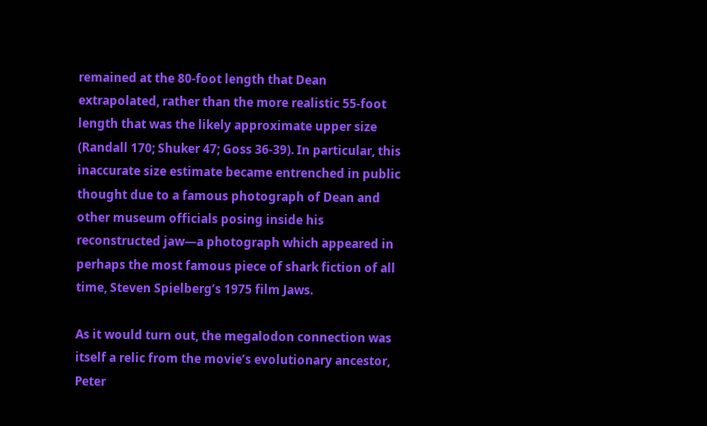remained at the 80-foot length that Dean extrapolated, rather than the more realistic 55-foot length that was the likely approximate upper size (Randall 170; Shuker 47; Goss 36-39). In particular, this inaccurate size estimate became entrenched in public thought due to a famous photograph of Dean and other museum officials posing inside his reconstructed jaw—a photograph which appeared in perhaps the most famous piece of shark fiction of all time, Steven Spielberg’s 1975 film Jaws.

As it would turn out, the megalodon connection was itself a relic from the movie’s evolutionary ancestor, Peter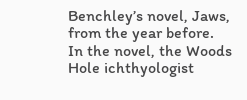Benchley’s novel, Jaws, from the year before. In the novel, the Woods Hole ichthyologist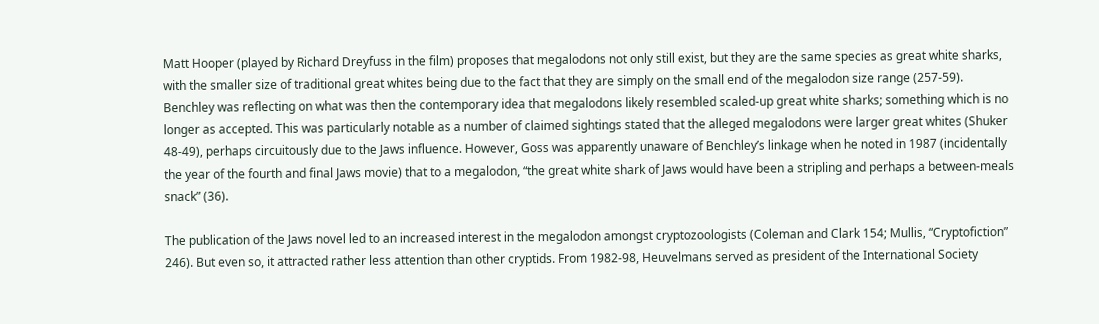Matt Hooper (played by Richard Dreyfuss in the film) proposes that megalodons not only still exist, but they are the same species as great white sharks, with the smaller size of traditional great whites being due to the fact that they are simply on the small end of the megalodon size range (257-59). Benchley was reflecting on what was then the contemporary idea that megalodons likely resembled scaled-up great white sharks; something which is no longer as accepted. This was particularly notable as a number of claimed sightings stated that the alleged megalodons were larger great whites (Shuker 48-49), perhaps circuitously due to the Jaws influence. However, Goss was apparently unaware of Benchley’s linkage when he noted in 1987 (incidentally the year of the fourth and final Jaws movie) that to a megalodon, “the great white shark of Jaws would have been a stripling and perhaps a between-meals snack” (36).

The publication of the Jaws novel led to an increased interest in the megalodon amongst cryptozoologists (Coleman and Clark 154; Mullis, “Cryptofiction” 246). But even so, it attracted rather less attention than other cryptids. From 1982-98, Heuvelmans served as president of the International Society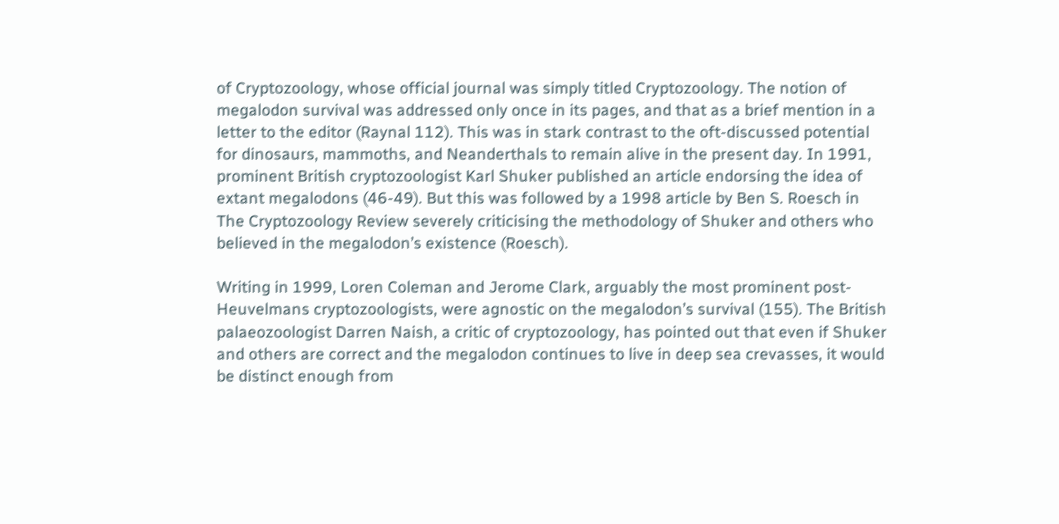of Cryptozoology, whose official journal was simply titled Cryptozoology. The notion of megalodon survival was addressed only once in its pages, and that as a brief mention in a letter to the editor (Raynal 112). This was in stark contrast to the oft-discussed potential for dinosaurs, mammoths, and Neanderthals to remain alive in the present day. In 1991, prominent British cryptozoologist Karl Shuker published an article endorsing the idea of extant megalodons (46-49). But this was followed by a 1998 article by Ben S. Roesch in The Cryptozoology Review severely criticising the methodology of Shuker and others who believed in the megalodon’s existence (Roesch).

Writing in 1999, Loren Coleman and Jerome Clark, arguably the most prominent post-Heuvelmans cryptozoologists, were agnostic on the megalodon’s survival (155). The British palaeozoologist Darren Naish, a critic of cryptozoology, has pointed out that even if Shuker and others are correct and the megalodon continues to live in deep sea crevasses, it would be distinct enough from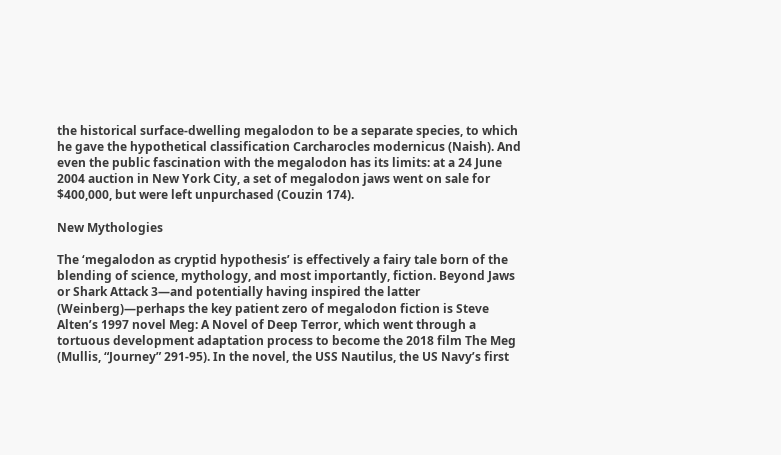the historical surface-dwelling megalodon to be a separate species, to which he gave the hypothetical classification Carcharocles modernicus (Naish). And even the public fascination with the megalodon has its limits: at a 24 June 2004 auction in New York City, a set of megalodon jaws went on sale for $400,000, but were left unpurchased (Couzin 174).

New Mythologies

The ‘megalodon as cryptid hypothesis’ is effectively a fairy tale born of the blending of science, mythology, and most importantly, fiction. Beyond Jaws or Shark Attack 3—and potentially having inspired the latter (Weinberg)—perhaps the key patient zero of megalodon fiction is Steve Alten’s 1997 novel Meg: A Novel of Deep Terror, which went through a tortuous development adaptation process to become the 2018 film The Meg (Mullis, “Journey” 291-95). In the novel, the USS Nautilus, the US Navy’s first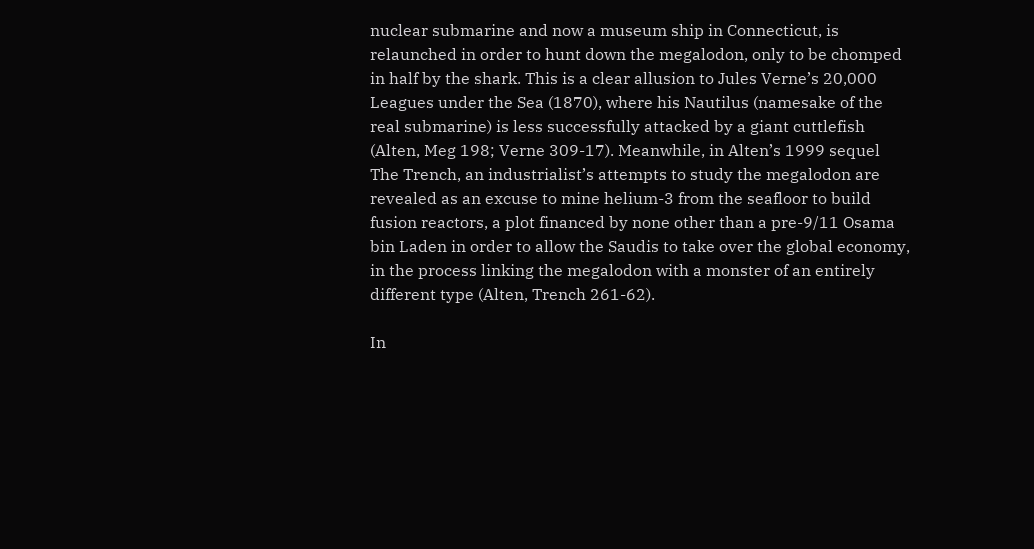nuclear submarine and now a museum ship in Connecticut, is relaunched in order to hunt down the megalodon, only to be chomped in half by the shark. This is a clear allusion to Jules Verne’s 20,000 Leagues under the Sea (1870), where his Nautilus (namesake of the real submarine) is less successfully attacked by a giant cuttlefish (Alten, Meg 198; Verne 309-17). Meanwhile, in Alten’s 1999 sequel The Trench, an industrialist’s attempts to study the megalodon are revealed as an excuse to mine helium-3 from the seafloor to build fusion reactors, a plot financed by none other than a pre-9/11 Osama bin Laden in order to allow the Saudis to take over the global economy, in the process linking the megalodon with a monster of an entirely different type (Alten, Trench 261-62).

In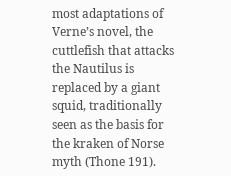most adaptations of Verne’s novel, the cuttlefish that attacks the Nautilus is replaced by a giant squid, traditionally seen as the basis for the kraken of Norse myth (Thone 191).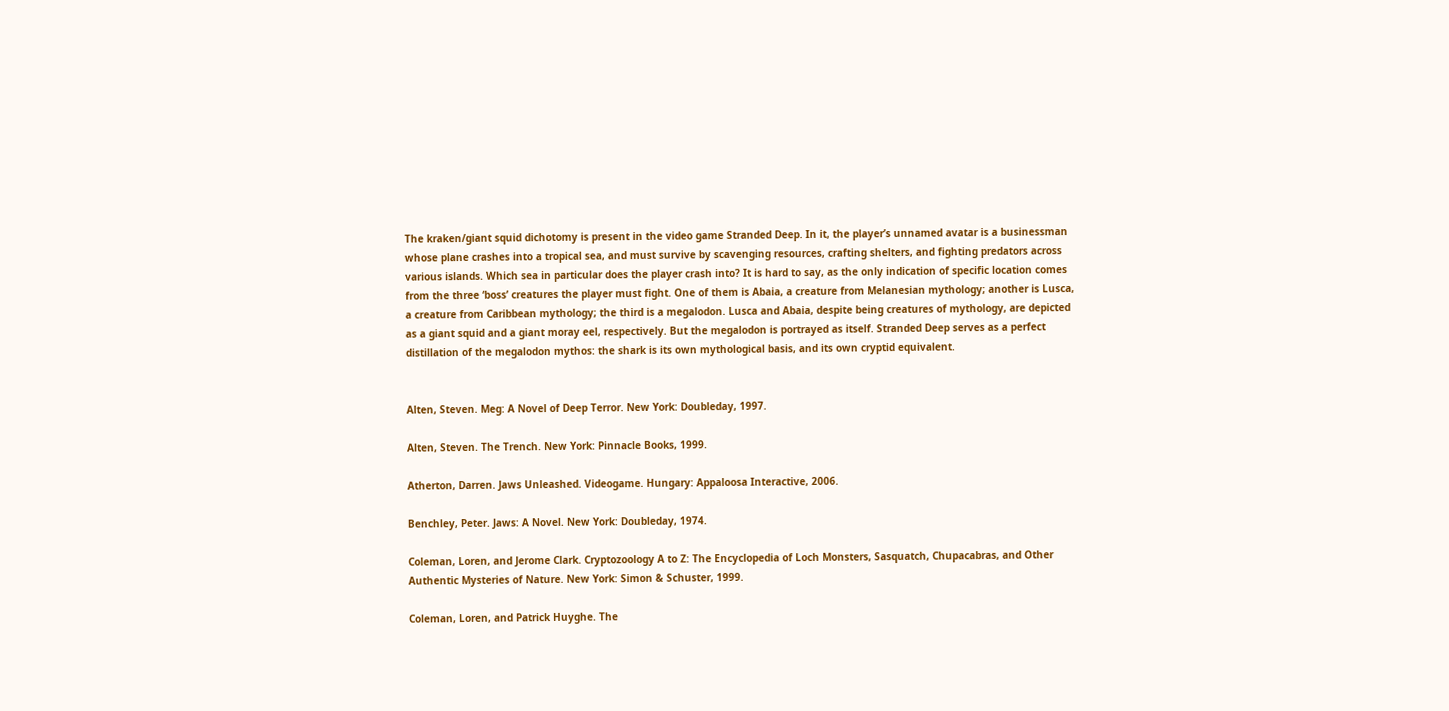The kraken/giant squid dichotomy is present in the video game Stranded Deep. In it, the player’s unnamed avatar is a businessman whose plane crashes into a tropical sea, and must survive by scavenging resources, crafting shelters, and fighting predators across various islands. Which sea in particular does the player crash into? It is hard to say, as the only indication of specific location comes from the three ‘boss’ creatures the player must fight. One of them is Abaia, a creature from Melanesian mythology; another is Lusca, a creature from Caribbean mythology; the third is a megalodon. Lusca and Abaia, despite being creatures of mythology, are depicted as a giant squid and a giant moray eel, respectively. But the megalodon is portrayed as itself. Stranded Deep serves as a perfect distillation of the megalodon mythos: the shark is its own mythological basis, and its own cryptid equivalent.


Alten, Steven. Meg: A Novel of Deep Terror. New York: Doubleday, 1997.

Alten, Steven. The Trench. New York: Pinnacle Books, 1999.

Atherton, Darren. Jaws Unleashed. Videogame. Hungary: Appaloosa Interactive, 2006.

Benchley, Peter. Jaws: A Novel. New York: Doubleday, 1974.

Coleman, Loren, and Jerome Clark. Cryptozoology A to Z: The Encyclopedia of Loch Monsters, Sasquatch, Chupacabras, and Other Authentic Mysteries of Nature. New York: Simon & Schuster, 1999.

Coleman, Loren, and Patrick Huyghe. The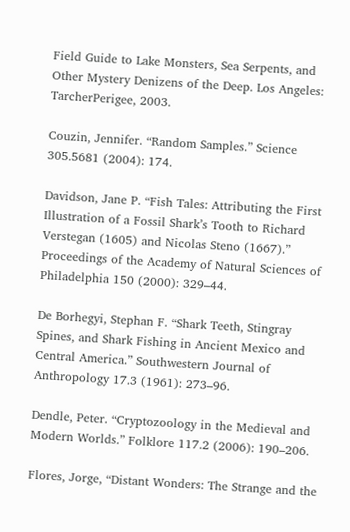Field Guide to Lake Monsters, Sea Serpents, and Other Mystery Denizens of the Deep. Los Angeles: TarcherPerigee, 2003.

Couzin, Jennifer. “Random Samples.” Science 305.5681 (2004): 174.

Davidson, Jane P. “Fish Tales: Attributing the First Illustration of a Fossil Shark’s Tooth to Richard Verstegan (1605) and Nicolas Steno (1667).” Proceedings of the Academy of Natural Sciences of Philadelphia 150 (2000): 329–44.

De Borhegyi, Stephan F. “Shark Teeth, Stingray Spines, and Shark Fishing in Ancient Mexico and Central America.” Southwestern Journal of Anthropology 17.3 (1961): 273–96.

Dendle, Peter. “Cryptozoology in the Medieval and Modern Worlds.” Folklore 117.2 (2006): 190–206.

Flores, Jorge, “Distant Wonders: The Strange and the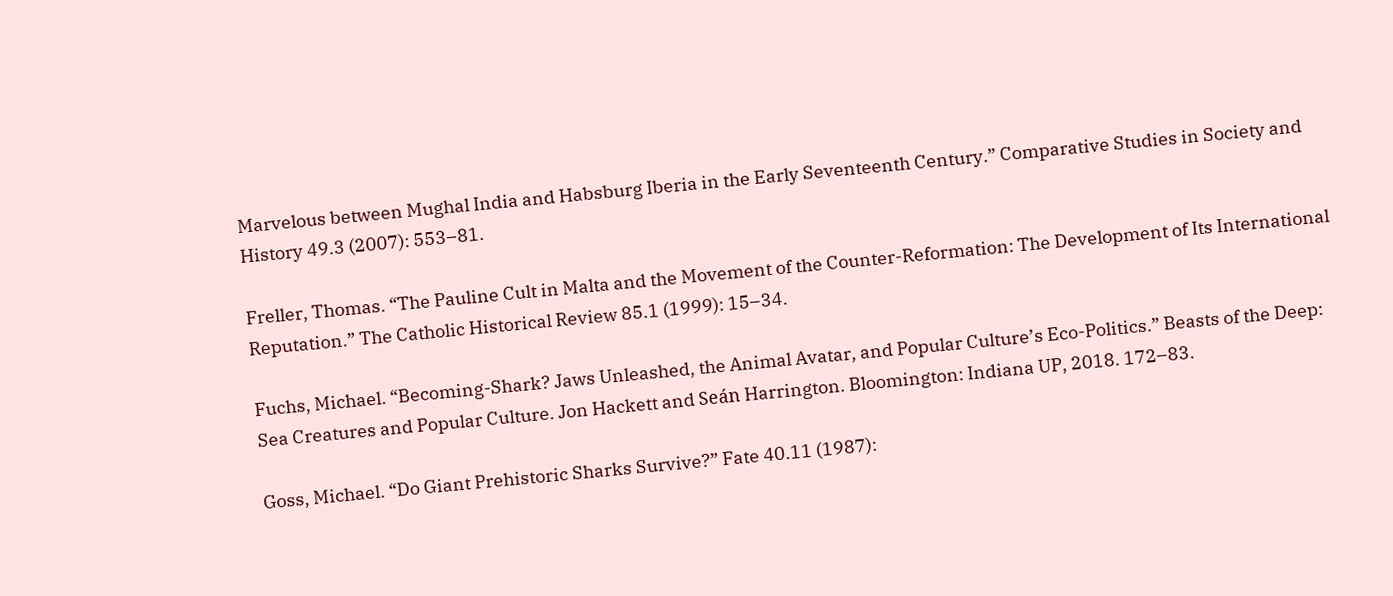Marvelous between Mughal India and Habsburg Iberia in the Early Seventeenth Century.” Comparative Studies in Society and History 49.3 (2007): 553–81.

Freller, Thomas. “The Pauline Cult in Malta and the Movement of the Counter-Reformation: The Development of Its International Reputation.” The Catholic Historical Review 85.1 (1999): 15–34.

Fuchs, Michael. “Becoming-Shark? Jaws Unleashed, the Animal Avatar, and Popular Culture’s Eco-Politics.” Beasts of the Deep: Sea Creatures and Popular Culture. Jon Hackett and Seán Harrington. Bloomington: Indiana UP, 2018. 172–83.

Goss, Michael. “Do Giant Prehistoric Sharks Survive?” Fate 40.11 (1987):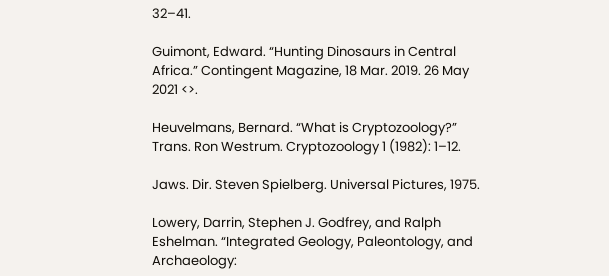32–41.

Guimont, Edward. “Hunting Dinosaurs in Central Africa.” Contingent Magazine, 18 Mar. 2019. 26 May 2021 <>.

Heuvelmans, Bernard. “What is Cryptozoology?” Trans. Ron Westrum. Cryptozoology 1 (1982): 1–12.

Jaws. Dir. Steven Spielberg. Universal Pictures, 1975.

Lowery, Darrin, Stephen J. Godfrey, and Ralph Eshelman. “Integrated Geology, Paleontology, and Archaeology: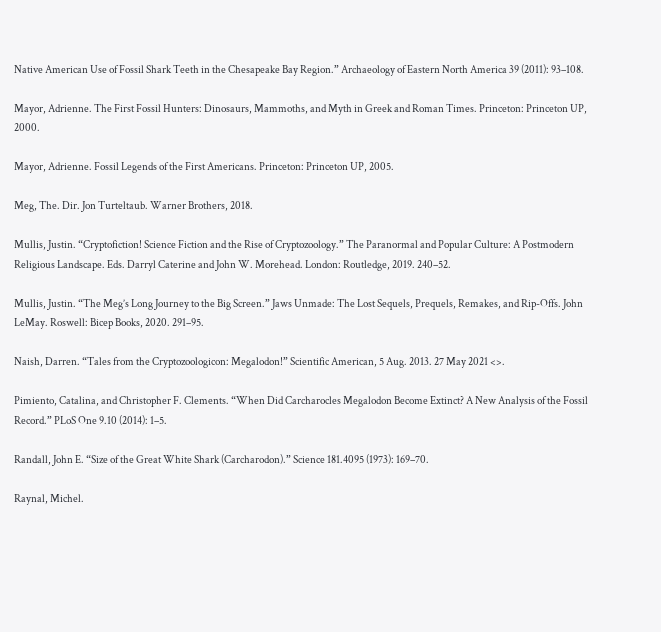Native American Use of Fossil Shark Teeth in the Chesapeake Bay Region.” Archaeology of Eastern North America 39 (2011): 93–108.

Mayor, Adrienne. The First Fossil Hunters: Dinosaurs, Mammoths, and Myth in Greek and Roman Times. Princeton: Princeton UP, 2000.

Mayor, Adrienne. Fossil Legends of the First Americans. Princeton: Princeton UP, 2005.

Meg, The. Dir. Jon Turteltaub. Warner Brothers, 2018.

Mullis, Justin. “Cryptofiction! Science Fiction and the Rise of Cryptozoology.” The Paranormal and Popular Culture: A Postmodern Religious Landscape. Eds. Darryl Caterine and John W. Morehead. London: Routledge, 2019. 240–52.

Mullis, Justin. “The Meg’s Long Journey to the Big Screen.” Jaws Unmade: The Lost Sequels, Prequels, Remakes, and Rip-Offs. John LeMay. Roswell: Bicep Books, 2020. 291–95.

Naish, Darren. “Tales from the Cryptozoologicon: Megalodon!” Scientific American, 5 Aug. 2013. 27 May 2021 <>.

Pimiento, Catalina, and Christopher F. Clements. “When Did Carcharocles Megalodon Become Extinct? A New Analysis of the Fossil Record.” PLoS One 9.10 (2014): 1–5.

Randall, John E. “Size of the Great White Shark (Carcharodon).” Science 181.4095 (1973): 169–70.

Raynal, Michel.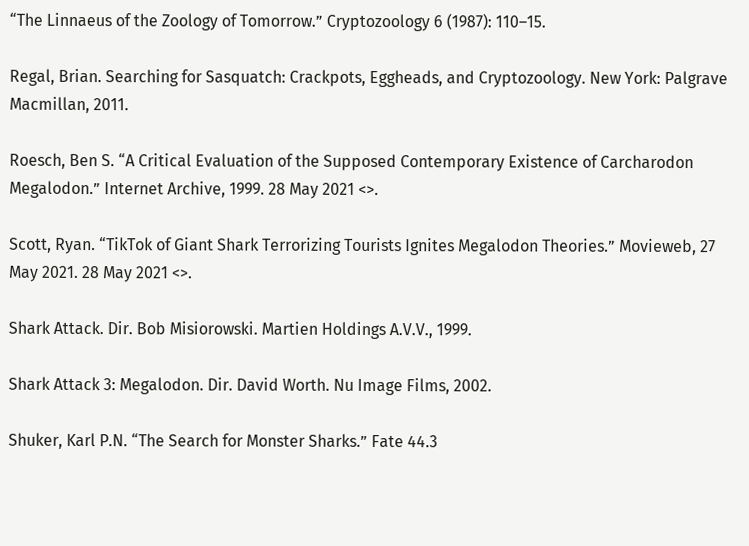“The Linnaeus of the Zoology of Tomorrow.” Cryptozoology 6 (1987): 110–15.

Regal, Brian. Searching for Sasquatch: Crackpots, Eggheads, and Cryptozoology. New York: Palgrave Macmillan, 2011.

Roesch, Ben S. “A Critical Evaluation of the Supposed Contemporary Existence of Carcharodon Megalodon.” Internet Archive, 1999. 28 May 2021 <>.

Scott, Ryan. “TikTok of Giant Shark Terrorizing Tourists Ignites Megalodon Theories.” Movieweb, 27 May 2021. 28 May 2021 <>.

Shark Attack. Dir. Bob Misiorowski. Martien Holdings A.V.V., 1999.

Shark Attack 3: Megalodon. Dir. David Worth. Nu Image Films, 2002.

Shuker, Karl P.N. “The Search for Monster Sharks.” Fate 44.3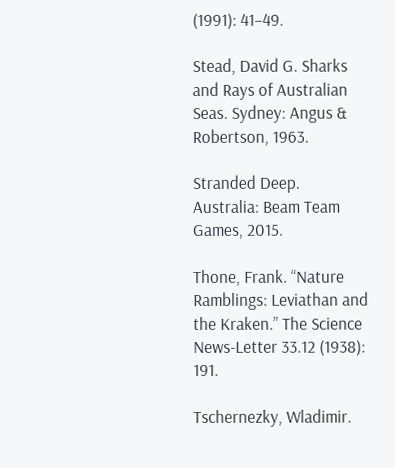(1991): 41–49.

Stead, David G. Sharks and Rays of Australian Seas. Sydney: Angus & Robertson, 1963.

Stranded Deep. Australia: Beam Team Games, 2015.

Thone, Frank. “Nature Ramblings: Leviathan and the Kraken.” The Science News-Letter 33.12 (1938): 191.

Tschernezky, Wladimir.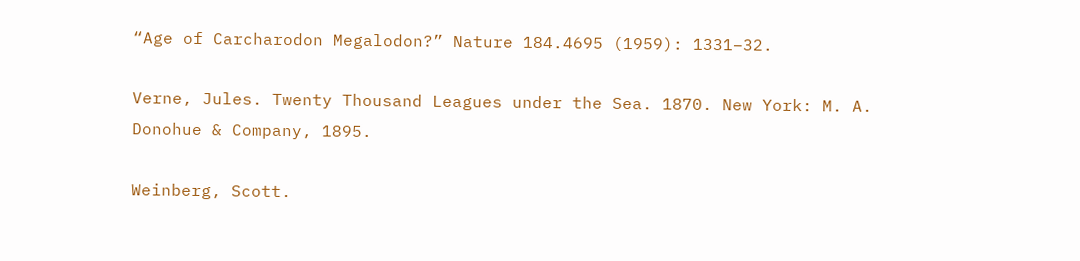“Age of Carcharodon Megalodon?” Nature 184.4695 (1959): 1331–32.

Verne, Jules. Twenty Thousand Leagues under the Sea. 1870. New York: M. A. Donohue & Company, 1895.

Weinberg, Scott.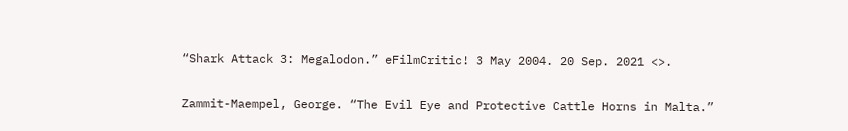“Shark Attack 3: Megalodon.” eFilmCritic! 3 May 2004. 20 Sep. 2021 <>.

Zammit-Maempel, George. “The Evil Eye and Protective Cattle Horns in Malta.”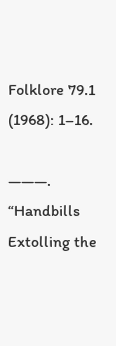Folklore 79.1 (1968): 1–16.

———. “Handbills Extolling the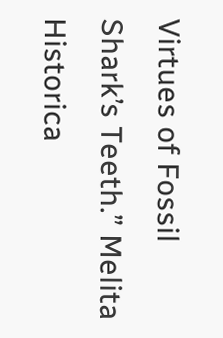Virtues of Fossil Shark’s Teeth.” Melita Historica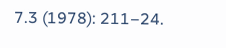7.3 (1978): 211–24.